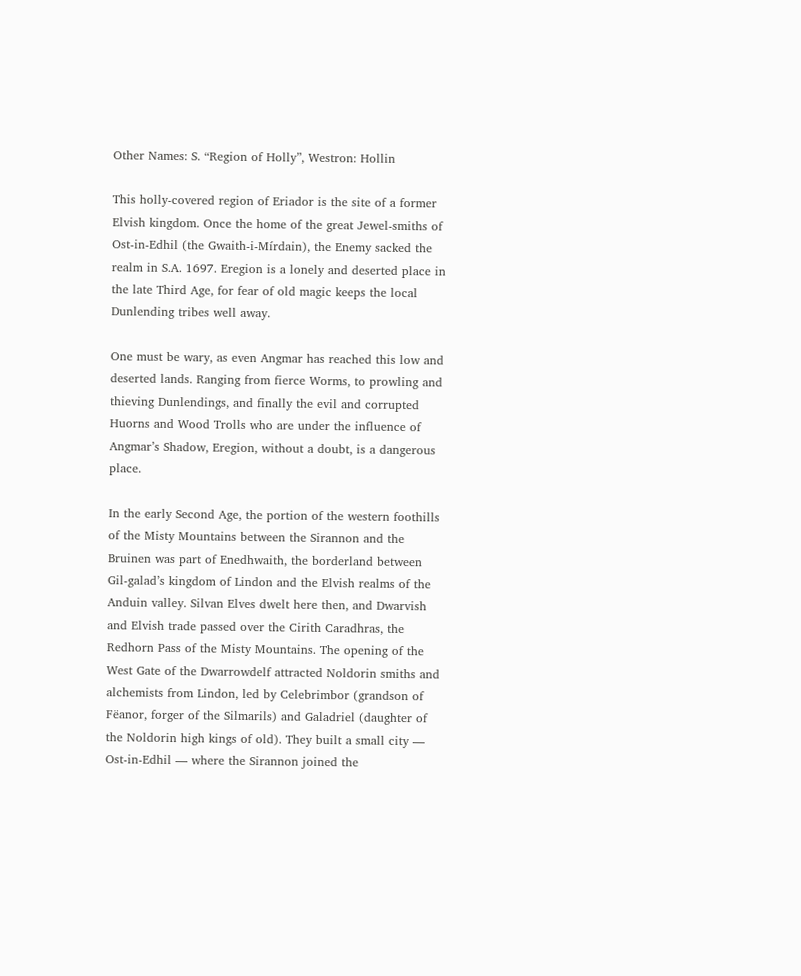Other Names: S. “Region of Holly”, Westron: Hollin

This holly-covered region of Eriador is the site of a former Elvish kingdom. Once the home of the great Jewel-smiths of Ost-in-Edhil (the Gwaith-i-Mírdain), the Enemy sacked the realm in S.A. 1697. Eregion is a lonely and deserted place in the late Third Age, for fear of old magic keeps the local Dunlending tribes well away.

One must be wary, as even Angmar has reached this low and deserted lands. Ranging from fierce Worms, to prowling and thieving Dunlendings, and finally the evil and corrupted Huorns and Wood Trolls who are under the influence of Angmar’s Shadow, Eregion, without a doubt, is a dangerous place.

In the early Second Age, the portion of the western foothills of the Misty Mountains between the Sirannon and the Bruinen was part of Enedhwaith, the borderland between Gil-galad’s kingdom of Lindon and the Elvish realms of the Anduin valley. Silvan Elves dwelt here then, and Dwarvish and Elvish trade passed over the Cirith Caradhras, the Redhorn Pass of the Misty Mountains. The opening of the West Gate of the Dwarrowdelf attracted Noldorin smiths and alchemists from Lindon, led by Celebrimbor (grandson of Fëanor, forger of the Silmarils) and Galadriel (daughter of the Noldorin high kings of old). They built a small city — Ost-in-Edhil — where the Sirannon joined the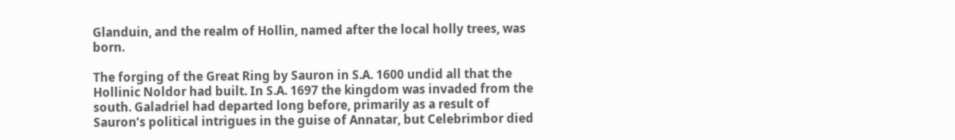Glanduin, and the realm of Hollin, named after the local holly trees, was born.

The forging of the Great Ring by Sauron in S.A. 1600 undid all that the Hollinic Noldor had built. In S.A. 1697 the kingdom was invaded from the south. Galadriel had departed long before, primarily as a result of Sauron’s political intrigues in the guise of Annatar, but Celebrimbor died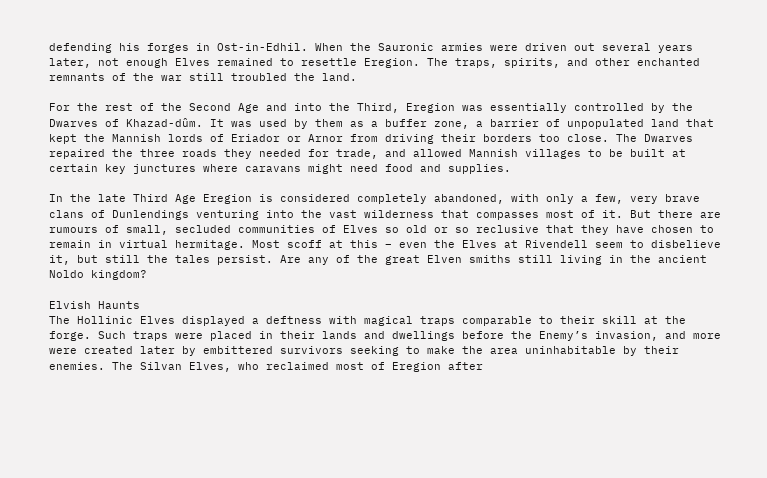defending his forges in Ost-in-Edhil. When the Sauronic armies were driven out several years later, not enough Elves remained to resettle Eregion. The traps, spirits, and other enchanted remnants of the war still troubled the land.

For the rest of the Second Age and into the Third, Eregion was essentially controlled by the Dwarves of Khazad-dûm. It was used by them as a buffer zone, a barrier of unpopulated land that kept the Mannish lords of Eriador or Arnor from driving their borders too close. The Dwarves repaired the three roads they needed for trade, and allowed Mannish villages to be built at certain key junctures where caravans might need food and supplies.

In the late Third Age Eregion is considered completely abandoned, with only a few, very brave clans of Dunlendings venturing into the vast wilderness that compasses most of it. But there are rumours of small, secluded communities of Elves so old or so reclusive that they have chosen to remain in virtual hermitage. Most scoff at this – even the Elves at Rivendell seem to disbelieve it, but still the tales persist. Are any of the great Elven smiths still living in the ancient Noldo kingdom?

Elvish Haunts
The Hollinic Elves displayed a deftness with magical traps comparable to their skill at the forge. Such traps were placed in their lands and dwellings before the Enemy’s invasion, and more were created later by embittered survivors seeking to make the area uninhabitable by their enemies. The Silvan Elves, who reclaimed most of Eregion after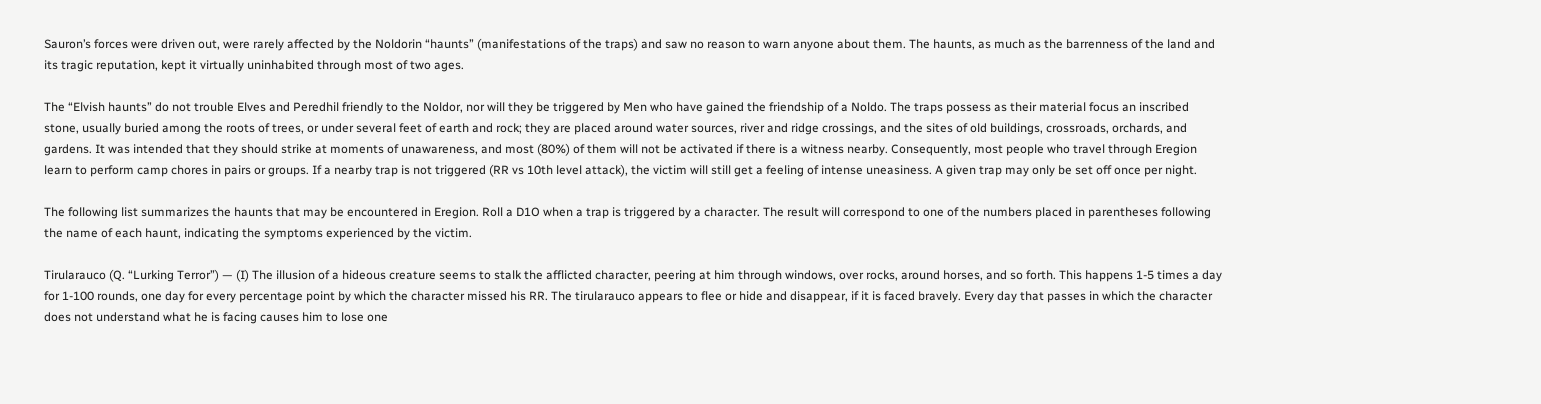Sauron’s forces were driven out, were rarely affected by the Noldorin “haunts” (manifestations of the traps) and saw no reason to warn anyone about them. The haunts, as much as the barrenness of the land and its tragic reputation, kept it virtually uninhabited through most of two ages.

The “Elvish haunts” do not trouble Elves and Peredhil friendly to the Noldor, nor will they be triggered by Men who have gained the friendship of a Noldo. The traps possess as their material focus an inscribed stone, usually buried among the roots of trees, or under several feet of earth and rock; they are placed around water sources, river and ridge crossings, and the sites of old buildings, crossroads, orchards, and gardens. It was intended that they should strike at moments of unawareness, and most (80%) of them will not be activated if there is a witness nearby. Consequently, most people who travel through Eregion learn to perform camp chores in pairs or groups. If a nearby trap is not triggered (RR vs 10th level attack), the victim will still get a feeling of intense uneasiness. A given trap may only be set off once per night.

The following list summarizes the haunts that may be encountered in Eregion. Roll a D1O when a trap is triggered by a character. The result will correspond to one of the numbers placed in parentheses following the name of each haunt, indicating the symptoms experienced by the victim.

Tirularauco (Q. “Lurking Terror”) — (I) The illusion of a hideous creature seems to stalk the afflicted character, peering at him through windows, over rocks, around horses, and so forth. This happens 1-5 times a day for 1-100 rounds, one day for every percentage point by which the character missed his RR. The tirularauco appears to flee or hide and disappear, if it is faced bravely. Every day that passes in which the character does not understand what he is facing causes him to lose one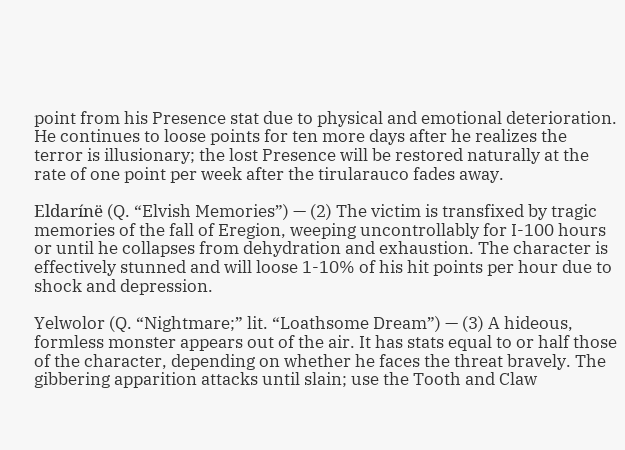point from his Presence stat due to physical and emotional deterioration. He continues to loose points for ten more days after he realizes the terror is illusionary; the lost Presence will be restored naturally at the rate of one point per week after the tirularauco fades away.

Eldarínë (Q. “Elvish Memories”) — (2) The victim is transfixed by tragic memories of the fall of Eregion, weeping uncontrollably for I-100 hours or until he collapses from dehydration and exhaustion. The character is effectively stunned and will loose 1-10% of his hit points per hour due to shock and depression.

Yelwolor (Q. “Nightmare;” lit. “Loathsome Dream”) — (3) A hideous, formless monster appears out of the air. It has stats equal to or half those of the character, depending on whether he faces the threat bravely. The gibbering apparition attacks until slain; use the Tooth and Claw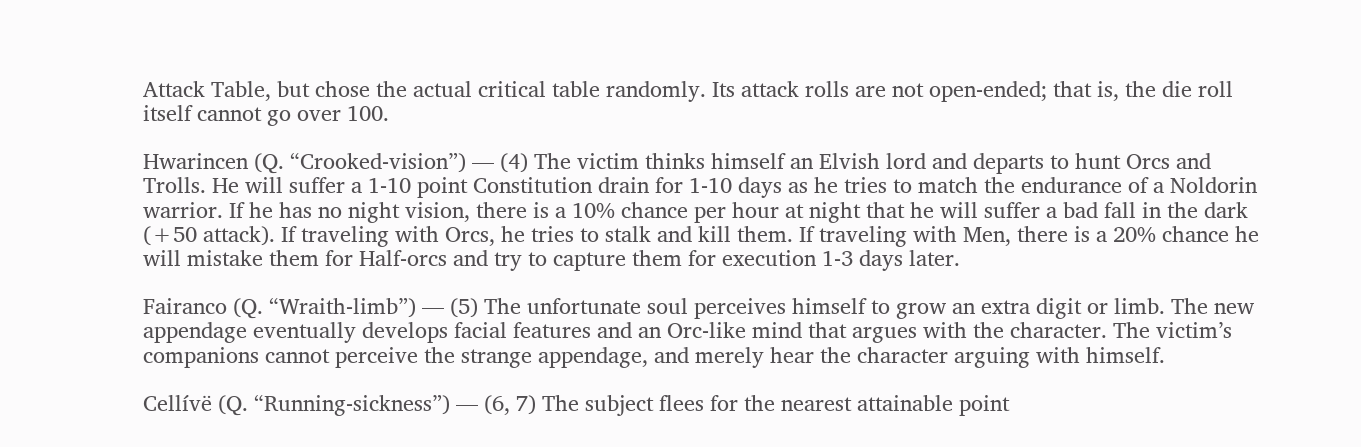Attack Table, but chose the actual critical table randomly. Its attack rolls are not open-ended; that is, the die roll itself cannot go over 100.

Hwarincen (Q. “Crooked-vision”) — (4) The victim thinks himself an Elvish lord and departs to hunt Orcs and Trolls. He will suffer a 1-10 point Constitution drain for 1-10 days as he tries to match the endurance of a Noldorin warrior. If he has no night vision, there is a 10% chance per hour at night that he will suffer a bad fall in the dark (+50 attack). If traveling with Orcs, he tries to stalk and kill them. If traveling with Men, there is a 20% chance he will mistake them for Half-orcs and try to capture them for execution 1-3 days later.

Fairanco (Q. “Wraith-limb”) — (5) The unfortunate soul perceives himself to grow an extra digit or limb. The new appendage eventually develops facial features and an Orc-like mind that argues with the character. The victim’s companions cannot perceive the strange appendage, and merely hear the character arguing with himself.

Cellívë (Q. “Running-sickness”) — (6, 7) The subject flees for the nearest attainable point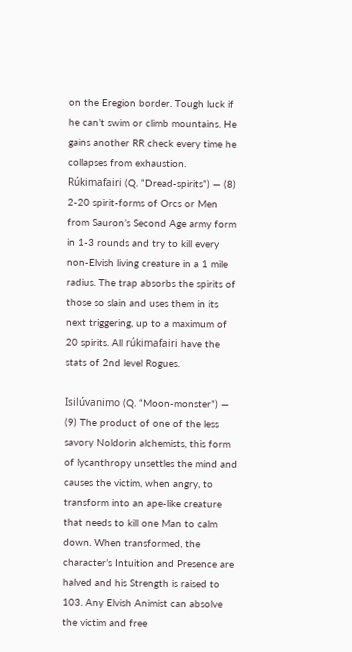on the Eregion border. Tough luck if he can’t swim or climb mountains. He gains another RR check every time he collapses from exhaustion.
Rúkimafairi (Q. “Dread-spirits”) — (8) 2-20 spirit-forms of Orcs or Men from Sauron’s Second Age army form in 1-3 rounds and try to kill every non-Elvish living creature in a 1 mile radius. The trap absorbs the spirits of those so slain and uses them in its next triggering, up to a maximum of 20 spirits. All rúkimafairi have the stats of 2nd level Rogues.

Isilúvanimo (Q. “Moon-monster”) — (9) The product of one of the less savory Noldorin alchemists, this form of lycanthropy unsettles the mind and causes the victim, when angry, to transform into an ape-like creature that needs to kill one Man to calm down. When transformed, the character’s Intuition and Presence are halved and his Strength is raised to 103. Any Elvish Animist can absolve the victim and free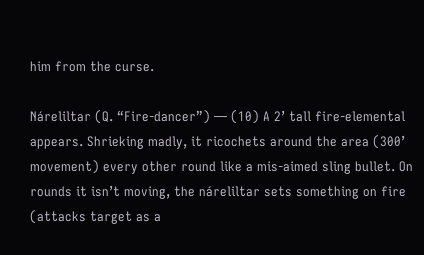him from the curse.

Náreliltar (Q. “Fire-dancer”) — (10) A 2’ tall fire-elemental appears. Shrieking madly, it ricochets around the area (300’ movement) every other round like a mis-aimed sling bullet. On rounds it isn’t moving, the náreliltar sets something on fire (attacks target as a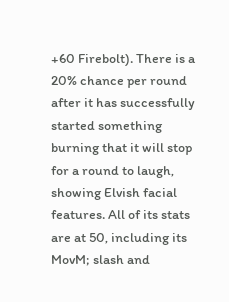+60 Firebolt). There is a 20% chance per round after it has successfully started something burning that it will stop for a round to laugh, showing Elvish facial features. All of its stats are at 50, including its MovM; slash and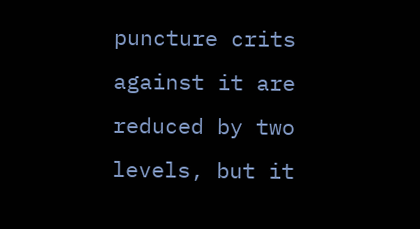puncture crits against it are reduced by two levels, but it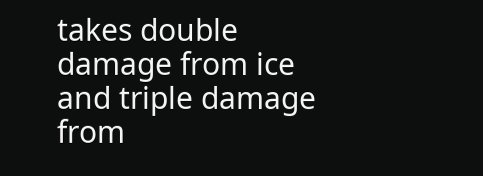takes double damage from ice and triple damage from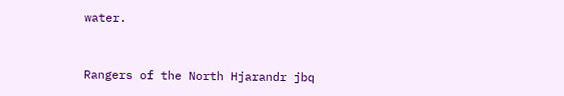water.


Rangers of the North Hjarandr jbq